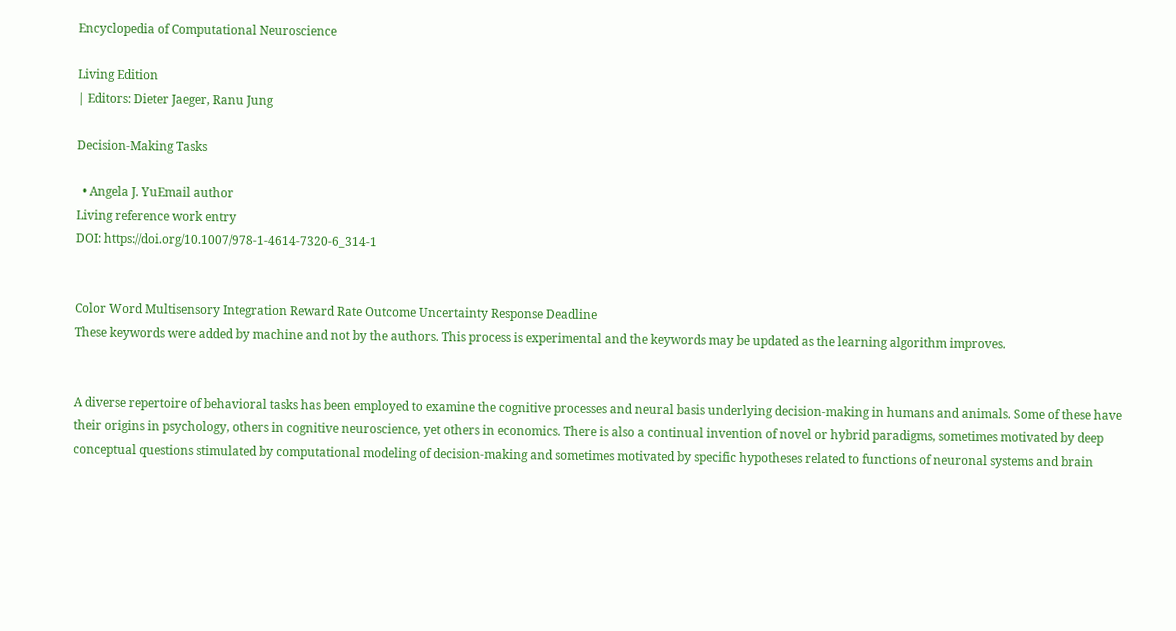Encyclopedia of Computational Neuroscience

Living Edition
| Editors: Dieter Jaeger, Ranu Jung

Decision-Making Tasks

  • Angela J. YuEmail author
Living reference work entry
DOI: https://doi.org/10.1007/978-1-4614-7320-6_314-1


Color Word Multisensory Integration Reward Rate Outcome Uncertainty Response Deadline
These keywords were added by machine and not by the authors. This process is experimental and the keywords may be updated as the learning algorithm improves.


A diverse repertoire of behavioral tasks has been employed to examine the cognitive processes and neural basis underlying decision-making in humans and animals. Some of these have their origins in psychology, others in cognitive neuroscience, yet others in economics. There is also a continual invention of novel or hybrid paradigms, sometimes motivated by deep conceptual questions stimulated by computational modeling of decision-making and sometimes motivated by specific hypotheses related to functions of neuronal systems and brain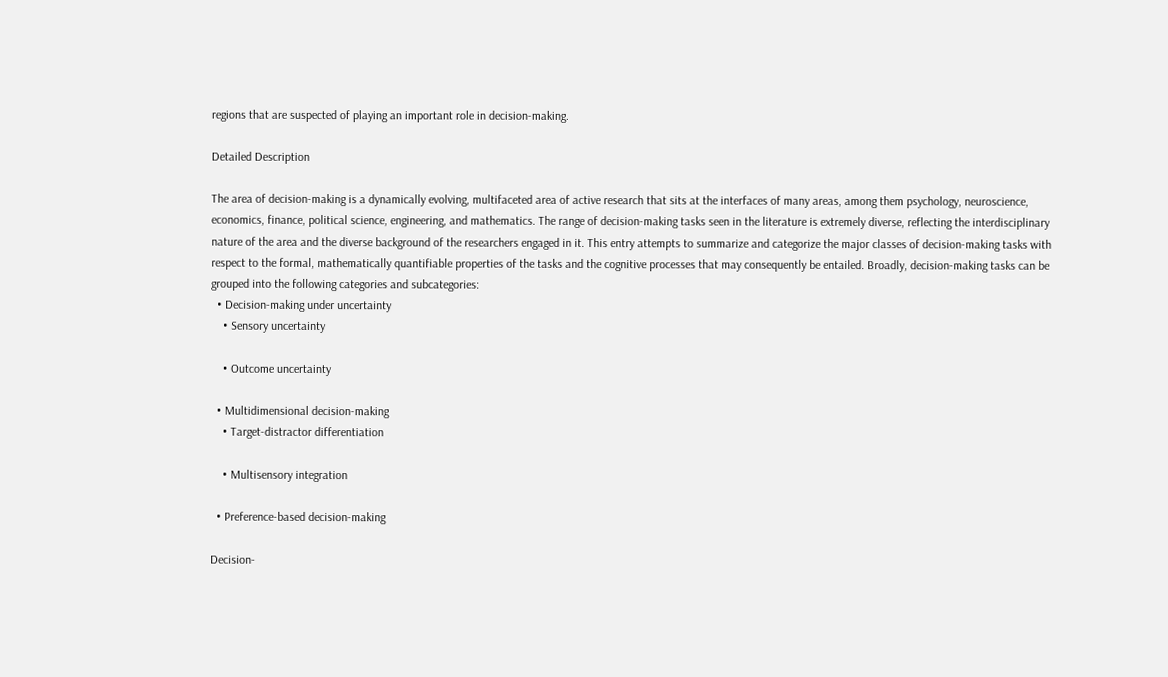regions that are suspected of playing an important role in decision-making.

Detailed Description

The area of decision-making is a dynamically evolving, multifaceted area of active research that sits at the interfaces of many areas, among them psychology, neuroscience, economics, finance, political science, engineering, and mathematics. The range of decision-making tasks seen in the literature is extremely diverse, reflecting the interdisciplinary nature of the area and the diverse background of the researchers engaged in it. This entry attempts to summarize and categorize the major classes of decision-making tasks with respect to the formal, mathematically quantifiable properties of the tasks and the cognitive processes that may consequently be entailed. Broadly, decision-making tasks can be grouped into the following categories and subcategories:
  • Decision-making under uncertainty
    • Sensory uncertainty

    • Outcome uncertainty

  • Multidimensional decision-making
    • Target-distractor differentiation

    • Multisensory integration

  • Preference-based decision-making

Decision-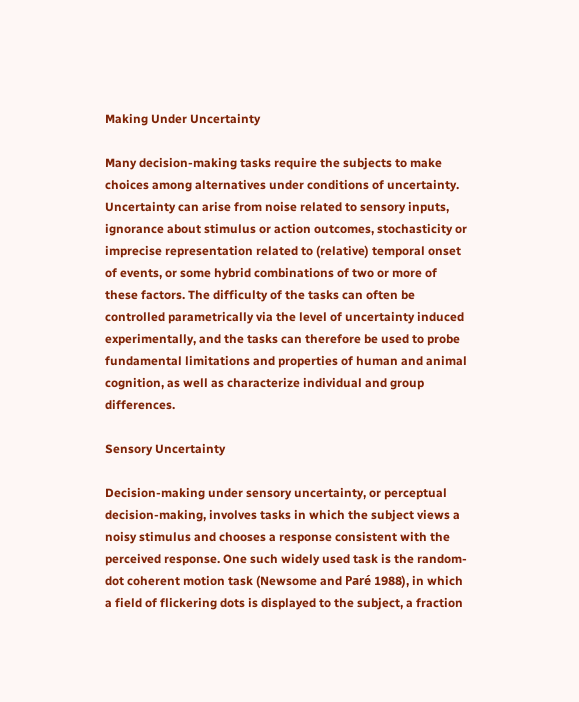Making Under Uncertainty

Many decision-making tasks require the subjects to make choices among alternatives under conditions of uncertainty. Uncertainty can arise from noise related to sensory inputs, ignorance about stimulus or action outcomes, stochasticity or imprecise representation related to (relative) temporal onset of events, or some hybrid combinations of two or more of these factors. The difficulty of the tasks can often be controlled parametrically via the level of uncertainty induced experimentally, and the tasks can therefore be used to probe fundamental limitations and properties of human and animal cognition, as well as characterize individual and group differences.

Sensory Uncertainty

Decision-making under sensory uncertainty, or perceptual decision-making, involves tasks in which the subject views a noisy stimulus and chooses a response consistent with the perceived response. One such widely used task is the random-dot coherent motion task (Newsome and Paré 1988), in which a field of flickering dots is displayed to the subject, a fraction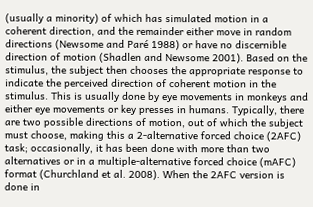(usually a minority) of which has simulated motion in a coherent direction, and the remainder either move in random directions (Newsome and Paré 1988) or have no discernible direction of motion (Shadlen and Newsome 2001). Based on the stimulus, the subject then chooses the appropriate response to indicate the perceived direction of coherent motion in the stimulus. This is usually done by eye movements in monkeys and either eye movements or key presses in humans. Typically, there are two possible directions of motion, out of which the subject must choose, making this a 2-alternative forced choice (2AFC) task; occasionally, it has been done with more than two alternatives or in a multiple-alternative forced choice (mAFC) format (Churchland et al. 2008). When the 2AFC version is done in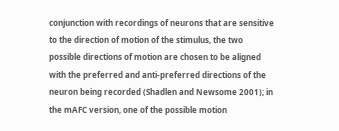conjunction with recordings of neurons that are sensitive to the direction of motion of the stimulus, the two possible directions of motion are chosen to be aligned with the preferred and anti-preferred directions of the neuron being recorded (Shadlen and Newsome 2001); in the mAFC version, one of the possible motion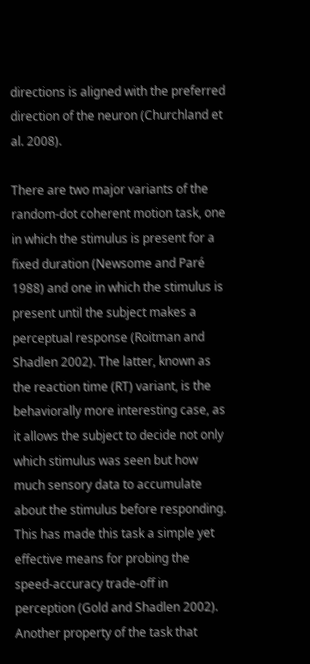directions is aligned with the preferred direction of the neuron (Churchland et al. 2008).

There are two major variants of the random-dot coherent motion task, one in which the stimulus is present for a fixed duration (Newsome and Paré 1988) and one in which the stimulus is present until the subject makes a perceptual response (Roitman and Shadlen 2002). The latter, known as the reaction time (RT) variant, is the behaviorally more interesting case, as it allows the subject to decide not only which stimulus was seen but how much sensory data to accumulate about the stimulus before responding. This has made this task a simple yet effective means for probing the speed-accuracy trade-off in perception (Gold and Shadlen 2002). Another property of the task that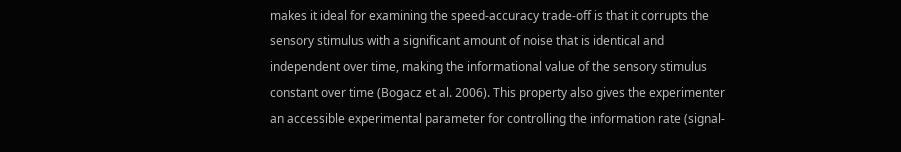makes it ideal for examining the speed-accuracy trade-off is that it corrupts the sensory stimulus with a significant amount of noise that is identical and independent over time, making the informational value of the sensory stimulus constant over time (Bogacz et al. 2006). This property also gives the experimenter an accessible experimental parameter for controlling the information rate (signal-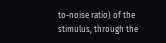to-noise ratio) of the stimulus, through the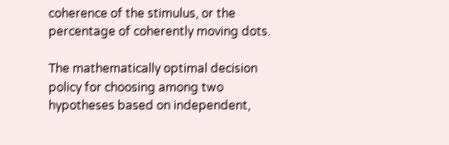coherence of the stimulus, or the percentage of coherently moving dots.

The mathematically optimal decision policy for choosing among two hypotheses based on independent,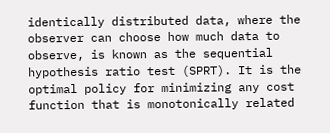identically distributed data, where the observer can choose how much data to observe, is known as the sequential hypothesis ratio test (SPRT). It is the optimal policy for minimizing any cost function that is monotonically related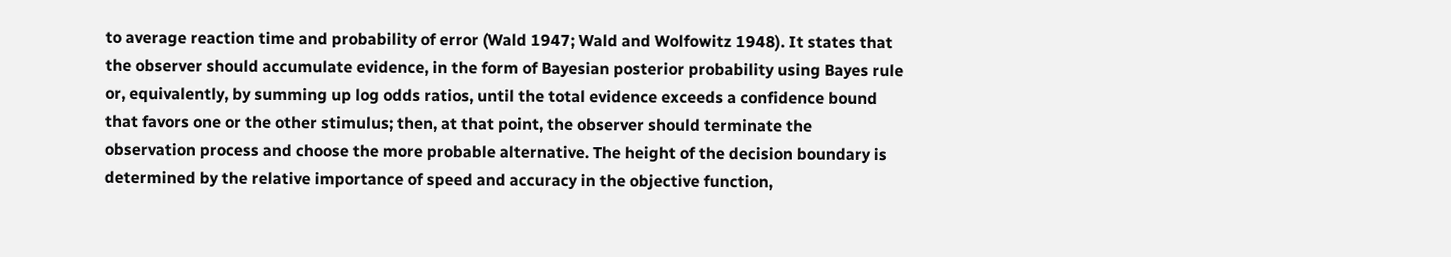to average reaction time and probability of error (Wald 1947; Wald and Wolfowitz 1948). It states that the observer should accumulate evidence, in the form of Bayesian posterior probability using Bayes rule or, equivalently, by summing up log odds ratios, until the total evidence exceeds a confidence bound that favors one or the other stimulus; then, at that point, the observer should terminate the observation process and choose the more probable alternative. The height of the decision boundary is determined by the relative importance of speed and accuracy in the objective function,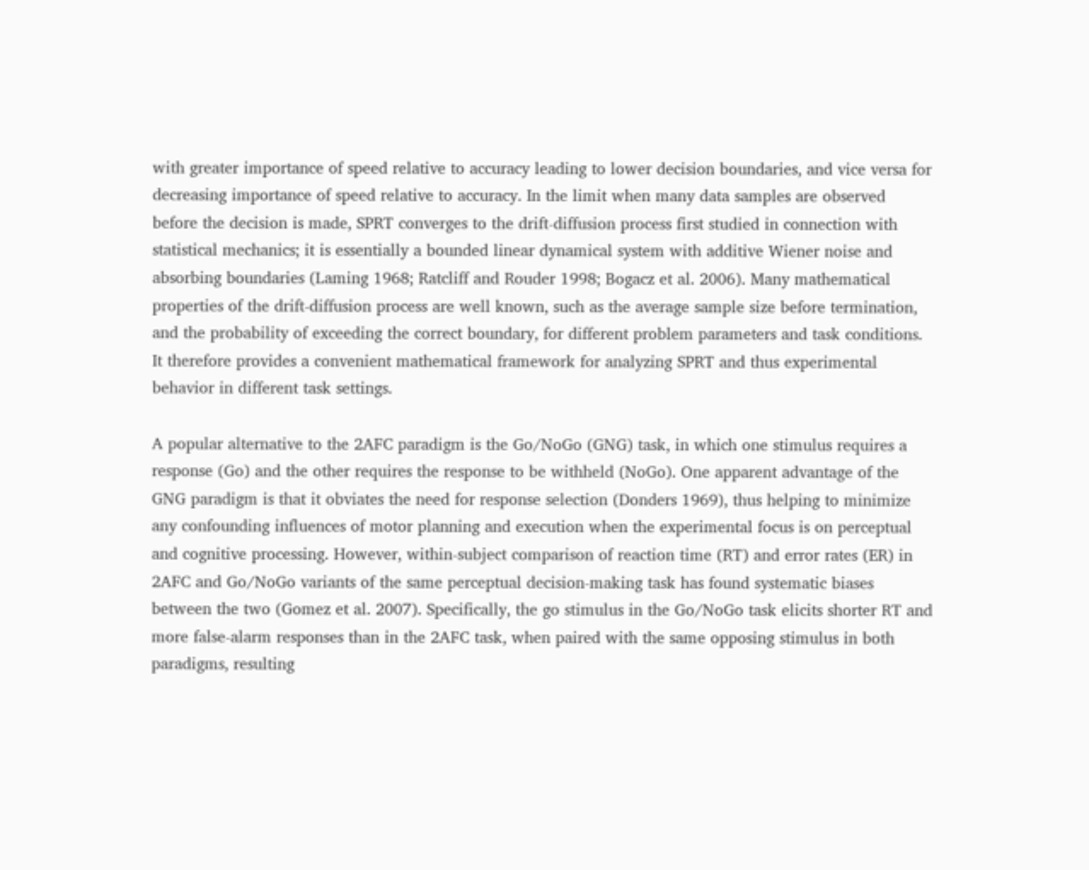with greater importance of speed relative to accuracy leading to lower decision boundaries, and vice versa for decreasing importance of speed relative to accuracy. In the limit when many data samples are observed before the decision is made, SPRT converges to the drift-diffusion process first studied in connection with statistical mechanics; it is essentially a bounded linear dynamical system with additive Wiener noise and absorbing boundaries (Laming 1968; Ratcliff and Rouder 1998; Bogacz et al. 2006). Many mathematical properties of the drift-diffusion process are well known, such as the average sample size before termination, and the probability of exceeding the correct boundary, for different problem parameters and task conditions. It therefore provides a convenient mathematical framework for analyzing SPRT and thus experimental behavior in different task settings.

A popular alternative to the 2AFC paradigm is the Go/NoGo (GNG) task, in which one stimulus requires a response (Go) and the other requires the response to be withheld (NoGo). One apparent advantage of the GNG paradigm is that it obviates the need for response selection (Donders 1969), thus helping to minimize any confounding influences of motor planning and execution when the experimental focus is on perceptual and cognitive processing. However, within-subject comparison of reaction time (RT) and error rates (ER) in 2AFC and Go/NoGo variants of the same perceptual decision-making task has found systematic biases between the two (Gomez et al. 2007). Specifically, the go stimulus in the Go/NoGo task elicits shorter RT and more false-alarm responses than in the 2AFC task, when paired with the same opposing stimulus in both paradigms, resulting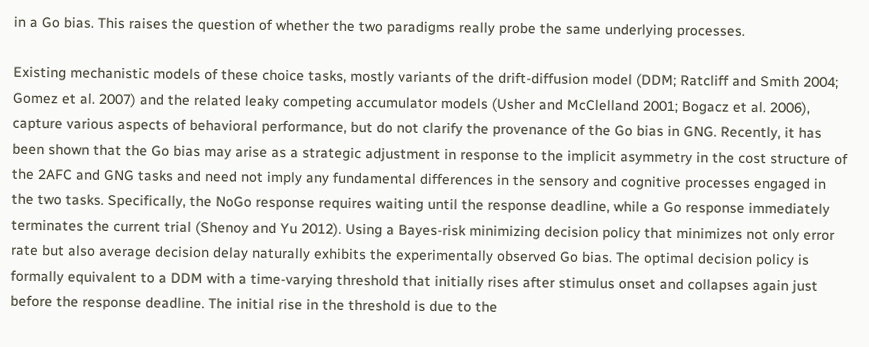in a Go bias. This raises the question of whether the two paradigms really probe the same underlying processes.

Existing mechanistic models of these choice tasks, mostly variants of the drift-diffusion model (DDM; Ratcliff and Smith 2004; Gomez et al. 2007) and the related leaky competing accumulator models (Usher and McClelland 2001; Bogacz et al. 2006), capture various aspects of behavioral performance, but do not clarify the provenance of the Go bias in GNG. Recently, it has been shown that the Go bias may arise as a strategic adjustment in response to the implicit asymmetry in the cost structure of the 2AFC and GNG tasks and need not imply any fundamental differences in the sensory and cognitive processes engaged in the two tasks. Specifically, the NoGo response requires waiting until the response deadline, while a Go response immediately terminates the current trial (Shenoy and Yu 2012). Using a Bayes-risk minimizing decision policy that minimizes not only error rate but also average decision delay naturally exhibits the experimentally observed Go bias. The optimal decision policy is formally equivalent to a DDM with a time-varying threshold that initially rises after stimulus onset and collapses again just before the response deadline. The initial rise in the threshold is due to the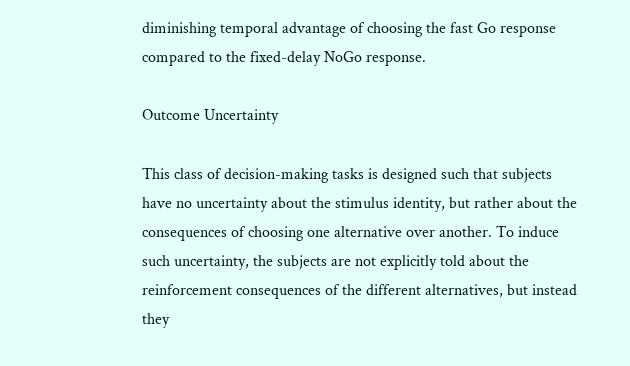diminishing temporal advantage of choosing the fast Go response compared to the fixed-delay NoGo response.

Outcome Uncertainty

This class of decision-making tasks is designed such that subjects have no uncertainty about the stimulus identity, but rather about the consequences of choosing one alternative over another. To induce such uncertainty, the subjects are not explicitly told about the reinforcement consequences of the different alternatives, but instead they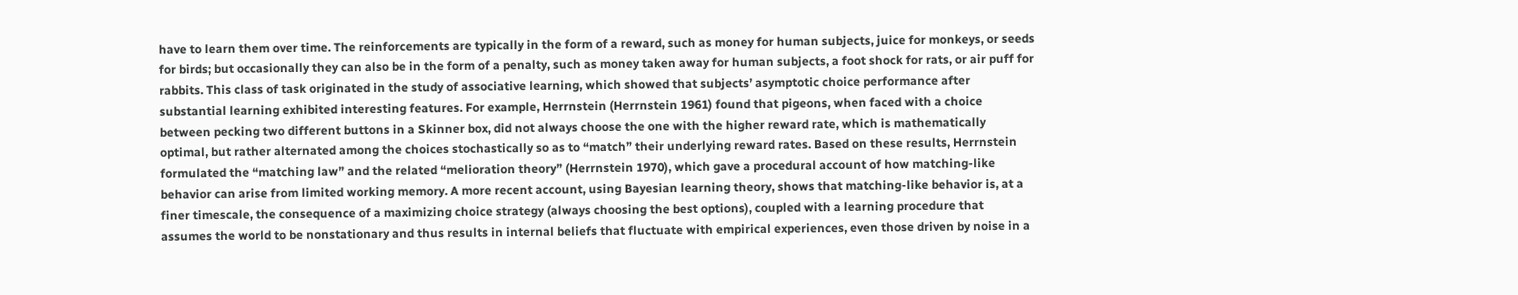have to learn them over time. The reinforcements are typically in the form of a reward, such as money for human subjects, juice for monkeys, or seeds for birds; but occasionally they can also be in the form of a penalty, such as money taken away for human subjects, a foot shock for rats, or air puff for rabbits. This class of task originated in the study of associative learning, which showed that subjects’ asymptotic choice performance after substantial learning exhibited interesting features. For example, Herrnstein (Herrnstein 1961) found that pigeons, when faced with a choice between pecking two different buttons in a Skinner box, did not always choose the one with the higher reward rate, which is mathematically optimal, but rather alternated among the choices stochastically so as to “match” their underlying reward rates. Based on these results, Herrnstein formulated the “matching law” and the related “melioration theory” (Herrnstein 1970), which gave a procedural account of how matching-like behavior can arise from limited working memory. A more recent account, using Bayesian learning theory, shows that matching-like behavior is, at a finer timescale, the consequence of a maximizing choice strategy (always choosing the best options), coupled with a learning procedure that assumes the world to be nonstationary and thus results in internal beliefs that fluctuate with empirical experiences, even those driven by noise in a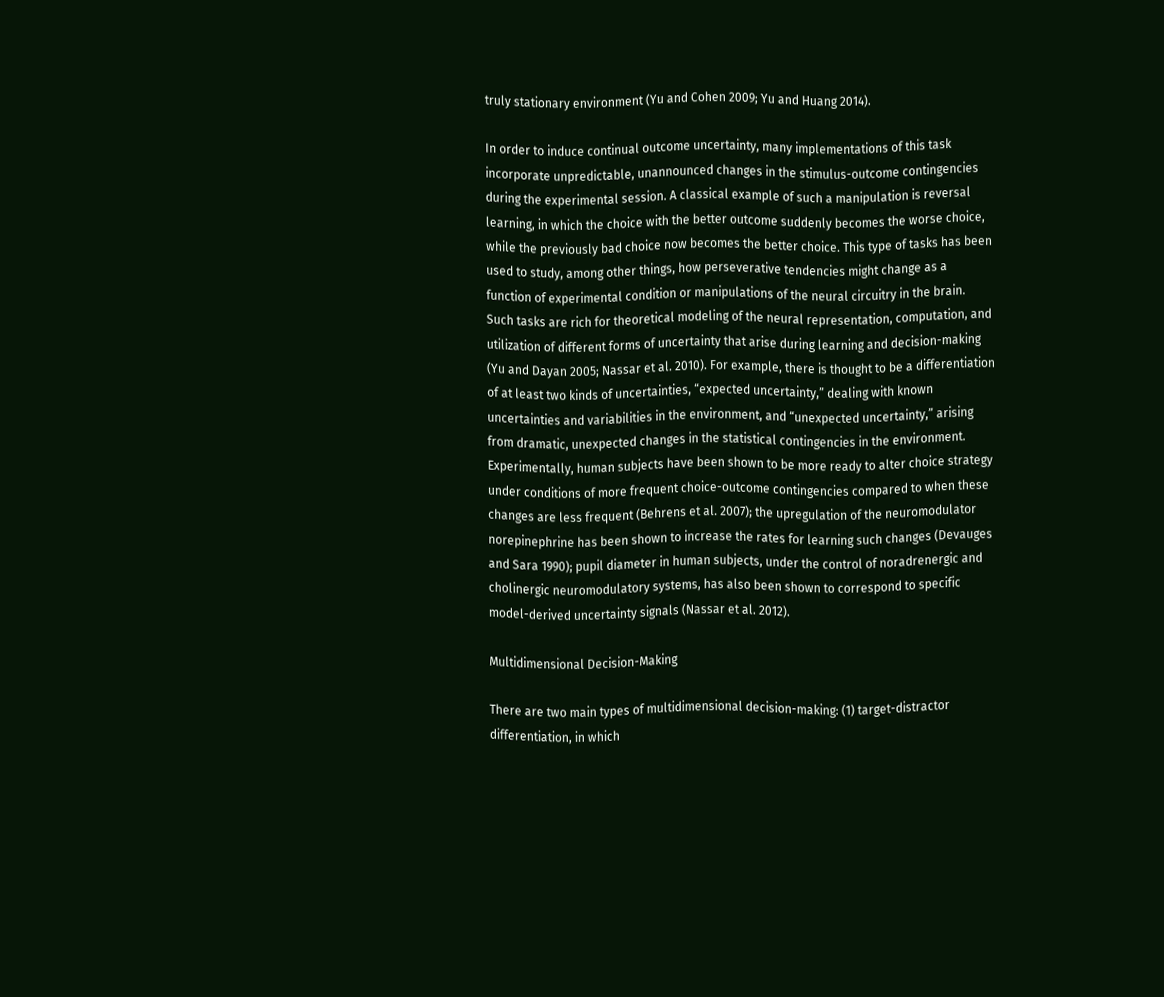truly stationary environment (Yu and Cohen 2009; Yu and Huang 2014).

In order to induce continual outcome uncertainty, many implementations of this task incorporate unpredictable, unannounced changes in the stimulus-outcome contingencies during the experimental session. A classical example of such a manipulation is reversal learning, in which the choice with the better outcome suddenly becomes the worse choice, while the previously bad choice now becomes the better choice. This type of tasks has been used to study, among other things, how perseverative tendencies might change as a function of experimental condition or manipulations of the neural circuitry in the brain. Such tasks are rich for theoretical modeling of the neural representation, computation, and utilization of different forms of uncertainty that arise during learning and decision-making (Yu and Dayan 2005; Nassar et al. 2010). For example, there is thought to be a differentiation of at least two kinds of uncertainties, “expected uncertainty,” dealing with known uncertainties and variabilities in the environment, and “unexpected uncertainty,” arising from dramatic, unexpected changes in the statistical contingencies in the environment. Experimentally, human subjects have been shown to be more ready to alter choice strategy under conditions of more frequent choice-outcome contingencies compared to when these changes are less frequent (Behrens et al. 2007); the upregulation of the neuromodulator norepinephrine has been shown to increase the rates for learning such changes (Devauges and Sara 1990); pupil diameter in human subjects, under the control of noradrenergic and cholinergic neuromodulatory systems, has also been shown to correspond to specific model-derived uncertainty signals (Nassar et al. 2012).

Multidimensional Decision-Making

There are two main types of multidimensional decision-making: (1) target-distractor differentiation, in which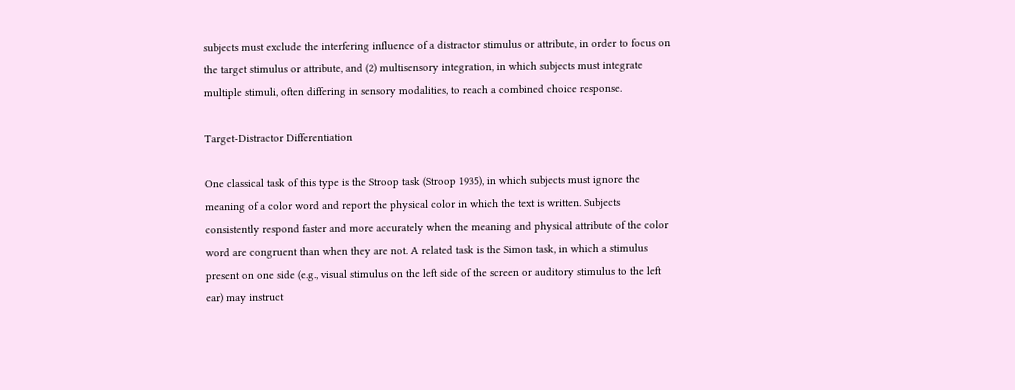subjects must exclude the interfering influence of a distractor stimulus or attribute, in order to focus on the target stimulus or attribute, and (2) multisensory integration, in which subjects must integrate multiple stimuli, often differing in sensory modalities, to reach a combined choice response.

Target-Distractor Differentiation

One classical task of this type is the Stroop task (Stroop 1935), in which subjects must ignore the meaning of a color word and report the physical color in which the text is written. Subjects consistently respond faster and more accurately when the meaning and physical attribute of the color word are congruent than when they are not. A related task is the Simon task, in which a stimulus present on one side (e.g., visual stimulus on the left side of the screen or auditory stimulus to the left ear) may instruct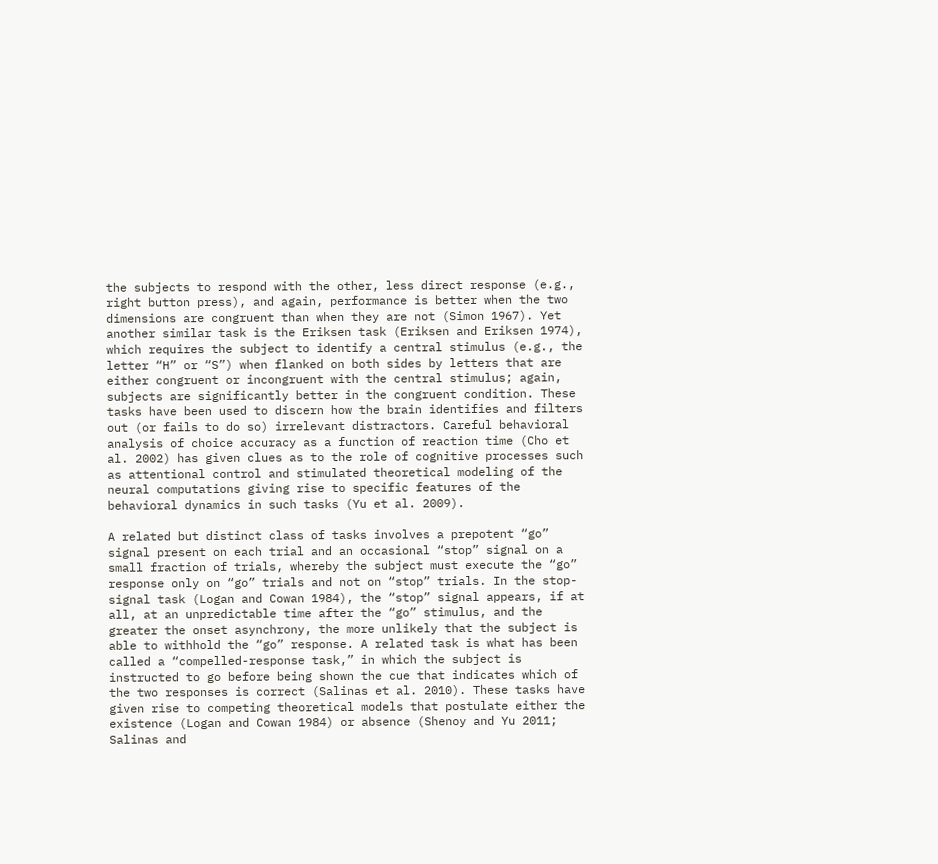the subjects to respond with the other, less direct response (e.g., right button press), and again, performance is better when the two dimensions are congruent than when they are not (Simon 1967). Yet another similar task is the Eriksen task (Eriksen and Eriksen 1974), which requires the subject to identify a central stimulus (e.g., the letter “H” or “S”) when flanked on both sides by letters that are either congruent or incongruent with the central stimulus; again, subjects are significantly better in the congruent condition. These tasks have been used to discern how the brain identifies and filters out (or fails to do so) irrelevant distractors. Careful behavioral analysis of choice accuracy as a function of reaction time (Cho et al. 2002) has given clues as to the role of cognitive processes such as attentional control and stimulated theoretical modeling of the neural computations giving rise to specific features of the behavioral dynamics in such tasks (Yu et al. 2009).

A related but distinct class of tasks involves a prepotent “go” signal present on each trial and an occasional “stop” signal on a small fraction of trials, whereby the subject must execute the “go” response only on “go” trials and not on “stop” trials. In the stop-signal task (Logan and Cowan 1984), the “stop” signal appears, if at all, at an unpredictable time after the “go” stimulus, and the greater the onset asynchrony, the more unlikely that the subject is able to withhold the “go” response. A related task is what has been called a “compelled-response task,” in which the subject is instructed to go before being shown the cue that indicates which of the two responses is correct (Salinas et al. 2010). These tasks have given rise to competing theoretical models that postulate either the existence (Logan and Cowan 1984) or absence (Shenoy and Yu 2011; Salinas and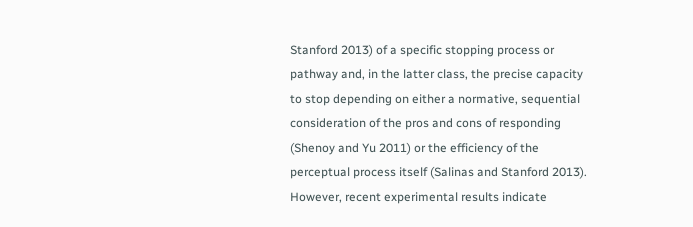Stanford 2013) of a specific stopping process or pathway and, in the latter class, the precise capacity to stop depending on either a normative, sequential consideration of the pros and cons of responding (Shenoy and Yu 2011) or the efficiency of the perceptual process itself (Salinas and Stanford 2013). However, recent experimental results indicate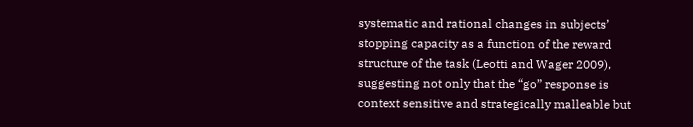systematic and rational changes in subjects’ stopping capacity as a function of the reward structure of the task (Leotti and Wager 2009), suggesting not only that the “go” response is context sensitive and strategically malleable but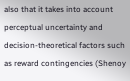also that it takes into account perceptual uncertainty and decision-theoretical factors such as reward contingencies (Shenoy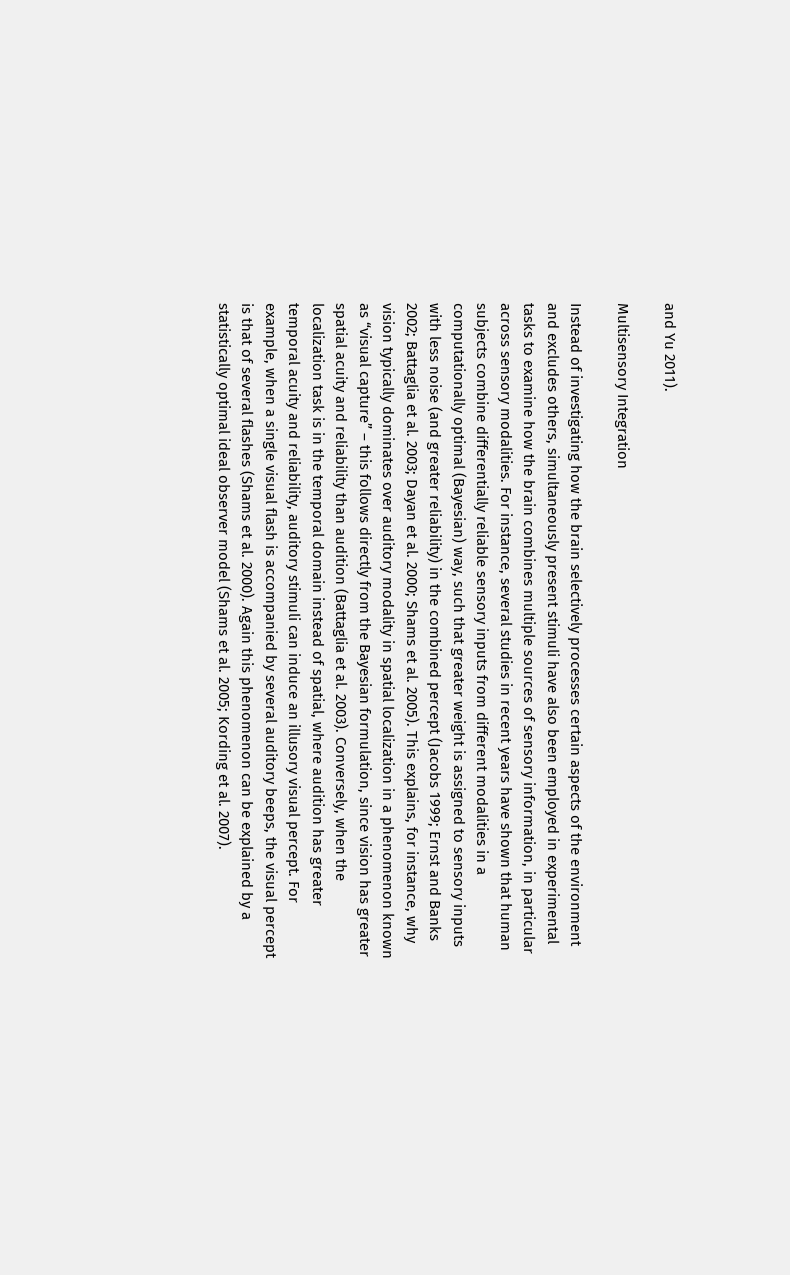and Yu 2011).

Multisensory Integration

Instead of investigating how the brain selectively processes certain aspects of the environment and excludes others, simultaneously present stimuli have also been employed in experimental tasks to examine how the brain combines multiple sources of sensory information, in particular across sensory modalities. For instance, several studies in recent years have shown that human subjects combine differentially reliable sensory inputs from different modalities in a computationally optimal (Bayesian) way, such that greater weight is assigned to sensory inputs with less noise (and greater reliability) in the combined percept (Jacobs 1999; Ernst and Banks 2002; Battaglia et al. 2003; Dayan et al. 2000; Shams et al. 2005). This explains, for instance, why vision typically dominates over auditory modality in spatial localization in a phenomenon known as “visual capture” – this follows directly from the Bayesian formulation, since vision has greater spatial acuity and reliability than audition (Battaglia et al. 2003). Conversely, when the localization task is in the temporal domain instead of spatial, where audition has greater temporal acuity and reliability, auditory stimuli can induce an illusory visual percept. For example, when a single visual flash is accompanied by several auditory beeps, the visual percept is that of several flashes (Shams et al. 2000). Again this phenomenon can be explained by a statistically optimal ideal observer model (Shams et al. 2005; Kording et al. 2007).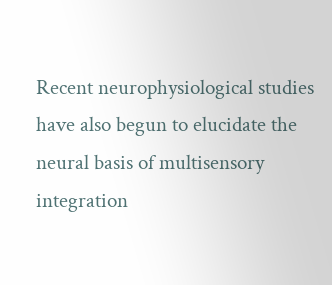Recent neurophysiological studies have also begun to elucidate the neural basis of multisensory integration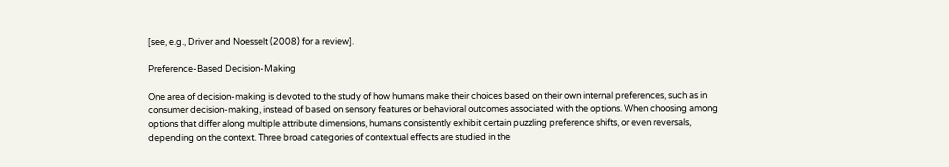[see, e.g., Driver and Noesselt (2008) for a review].

Preference-Based Decision-Making

One area of decision-making is devoted to the study of how humans make their choices based on their own internal preferences, such as in consumer decision-making, instead of based on sensory features or behavioral outcomes associated with the options. When choosing among options that differ along multiple attribute dimensions, humans consistently exhibit certain puzzling preference shifts, or even reversals, depending on the context. Three broad categories of contextual effects are studied in the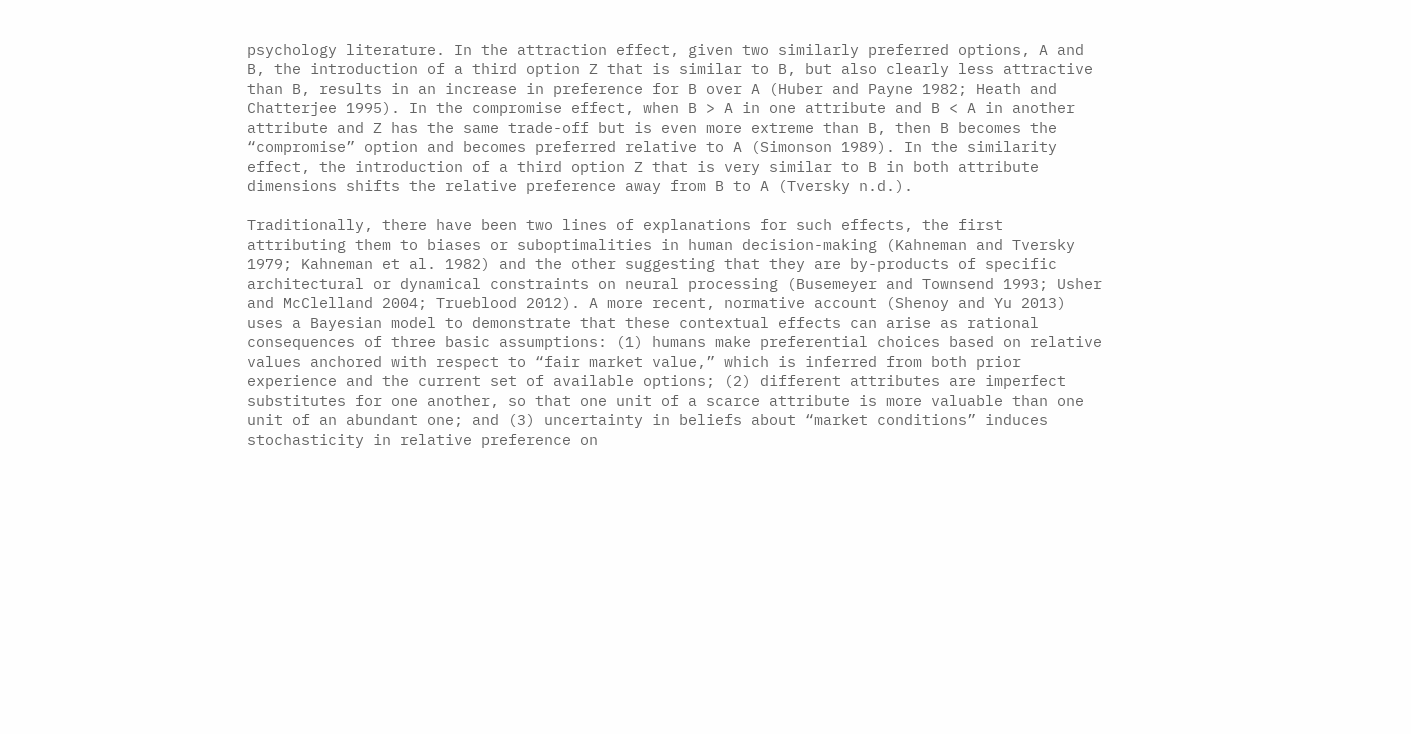psychology literature. In the attraction effect, given two similarly preferred options, A and B, the introduction of a third option Z that is similar to B, but also clearly less attractive than B, results in an increase in preference for B over A (Huber and Payne 1982; Heath and Chatterjee 1995). In the compromise effect, when B > A in one attribute and B < A in another attribute and Z has the same trade-off but is even more extreme than B, then B becomes the “compromise” option and becomes preferred relative to A (Simonson 1989). In the similarity effect, the introduction of a third option Z that is very similar to B in both attribute dimensions shifts the relative preference away from B to A (Tversky n.d.).

Traditionally, there have been two lines of explanations for such effects, the first attributing them to biases or suboptimalities in human decision-making (Kahneman and Tversky 1979; Kahneman et al. 1982) and the other suggesting that they are by-products of specific architectural or dynamical constraints on neural processing (Busemeyer and Townsend 1993; Usher and McClelland 2004; Trueblood 2012). A more recent, normative account (Shenoy and Yu 2013) uses a Bayesian model to demonstrate that these contextual effects can arise as rational consequences of three basic assumptions: (1) humans make preferential choices based on relative values anchored with respect to “fair market value,” which is inferred from both prior experience and the current set of available options; (2) different attributes are imperfect substitutes for one another, so that one unit of a scarce attribute is more valuable than one unit of an abundant one; and (3) uncertainty in beliefs about “market conditions” induces stochasticity in relative preference on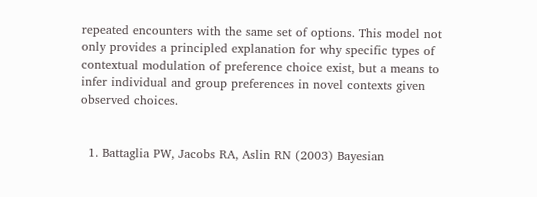repeated encounters with the same set of options. This model not only provides a principled explanation for why specific types of contextual modulation of preference choice exist, but a means to infer individual and group preferences in novel contexts given observed choices.


  1. Battaglia PW, Jacobs RA, Aslin RN (2003) Bayesian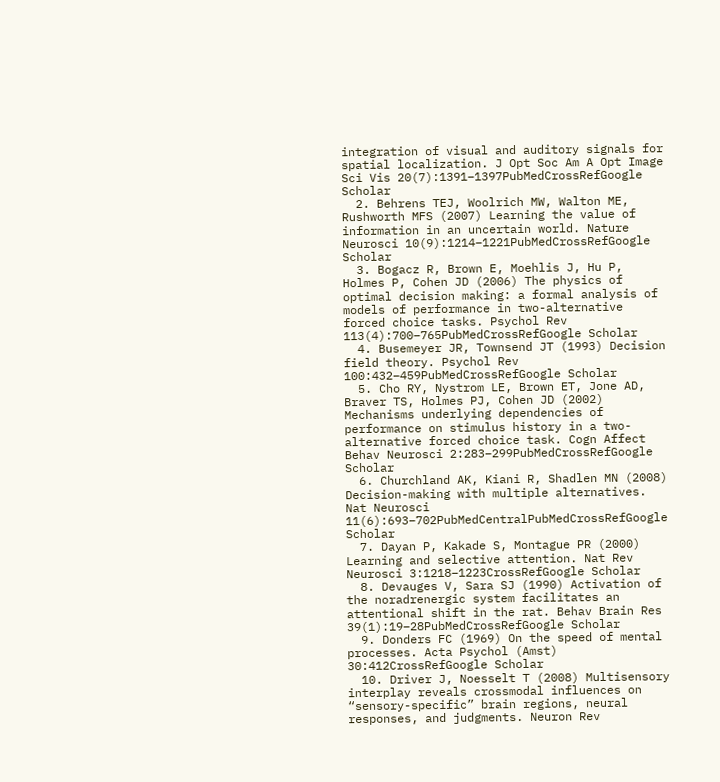integration of visual and auditory signals for spatial localization. J Opt Soc Am A Opt Image Sci Vis 20(7):1391–1397PubMedCrossRefGoogle Scholar
  2. Behrens TEJ, Woolrich MW, Walton ME, Rushworth MFS (2007) Learning the value of information in an uncertain world. Nature Neurosci 10(9):1214–1221PubMedCrossRefGoogle Scholar
  3. Bogacz R, Brown E, Moehlis J, Hu P, Holmes P, Cohen JD (2006) The physics of optimal decision making: a formal analysis of models of performance in two-alternative forced choice tasks. Psychol Rev 113(4):700–765PubMedCrossRefGoogle Scholar
  4. Busemeyer JR, Townsend JT (1993) Decision field theory. Psychol Rev 100:432–459PubMedCrossRefGoogle Scholar
  5. Cho RY, Nystrom LE, Brown ET, Jone AD, Braver TS, Holmes PJ, Cohen JD (2002) Mechanisms underlying dependencies of performance on stimulus history in a two-alternative forced choice task. Cogn Affect Behav Neurosci 2:283–299PubMedCrossRefGoogle Scholar
  6. Churchland AK, Kiani R, Shadlen MN (2008) Decision-making with multiple alternatives. Nat Neurosci 11(6):693–702PubMedCentralPubMedCrossRefGoogle Scholar
  7. Dayan P, Kakade S, Montague PR (2000) Learning and selective attention. Nat Rev Neurosci 3:1218–1223CrossRefGoogle Scholar
  8. Devauges V, Sara SJ (1990) Activation of the noradrenergic system facilitates an attentional shift in the rat. Behav Brain Res 39(1):19–28PubMedCrossRefGoogle Scholar
  9. Donders FC (1969) On the speed of mental processes. Acta Psychol (Amst) 30:412CrossRefGoogle Scholar
  10. Driver J, Noesselt T (2008) Multisensory interplay reveals crossmodal influences on “sensory-specific” brain regions, neural responses, and judgments. Neuron Rev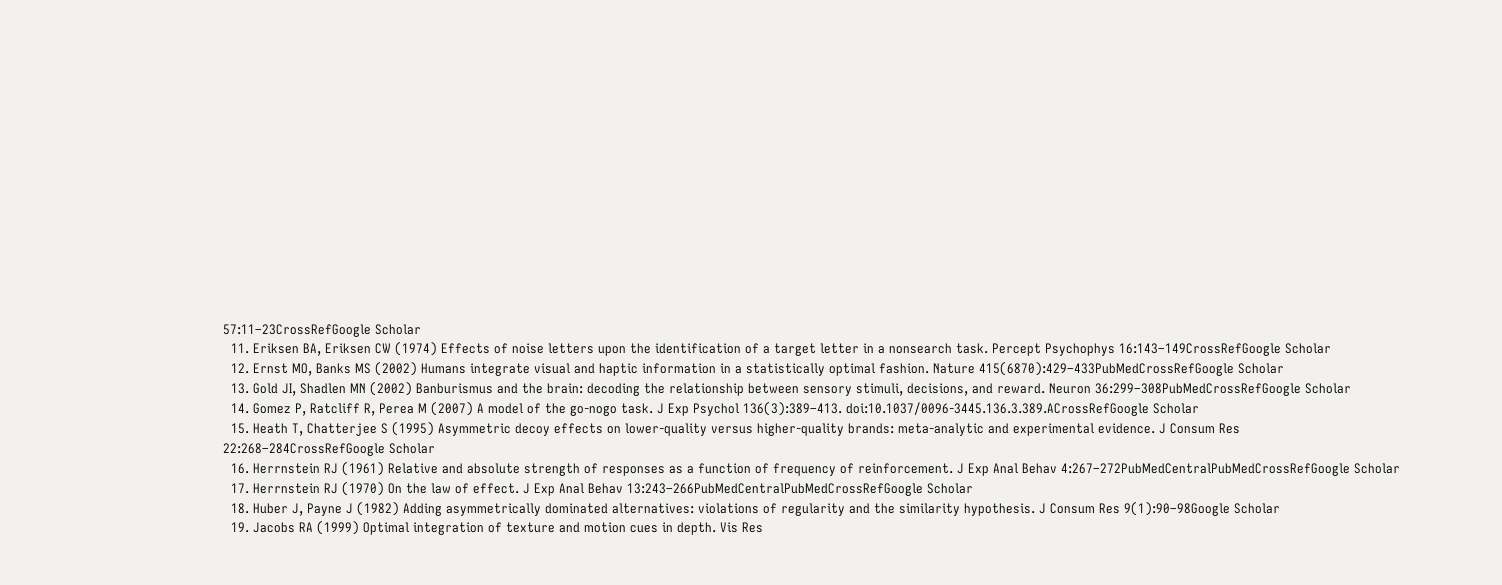57:11–23CrossRefGoogle Scholar
  11. Eriksen BA, Eriksen CW (1974) Effects of noise letters upon the identification of a target letter in a nonsearch task. Percept Psychophys 16:143–149CrossRefGoogle Scholar
  12. Ernst MO, Banks MS (2002) Humans integrate visual and haptic information in a statistically optimal fashion. Nature 415(6870):429–433PubMedCrossRefGoogle Scholar
  13. Gold JI, Shadlen MN (2002) Banburismus and the brain: decoding the relationship between sensory stimuli, decisions, and reward. Neuron 36:299–308PubMedCrossRefGoogle Scholar
  14. Gomez P, Ratcliff R, Perea M (2007) A model of the go-nogo task. J Exp Psychol 136(3):389–413. doi:10.1037/0096-3445.136.3.389.ACrossRefGoogle Scholar
  15. Heath T, Chatterjee S (1995) Asymmetric decoy effects on lower-quality versus higher-quality brands: meta-analytic and experimental evidence. J Consum Res 22:268–284CrossRefGoogle Scholar
  16. Herrnstein RJ (1961) Relative and absolute strength of responses as a function of frequency of reinforcement. J Exp Anal Behav 4:267–272PubMedCentralPubMedCrossRefGoogle Scholar
  17. Herrnstein RJ (1970) On the law of effect. J Exp Anal Behav 13:243–266PubMedCentralPubMedCrossRefGoogle Scholar
  18. Huber J, Payne J (1982) Adding asymmetrically dominated alternatives: violations of regularity and the similarity hypothesis. J Consum Res 9(1):90–98Google Scholar
  19. Jacobs RA (1999) Optimal integration of texture and motion cues in depth. Vis Res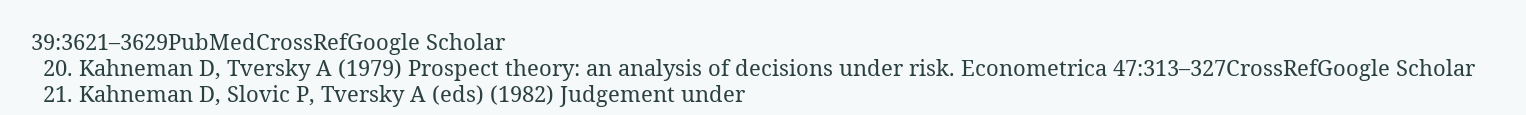39:3621–3629PubMedCrossRefGoogle Scholar
  20. Kahneman D, Tversky A (1979) Prospect theory: an analysis of decisions under risk. Econometrica 47:313–327CrossRefGoogle Scholar
  21. Kahneman D, Slovic P, Tversky A (eds) (1982) Judgement under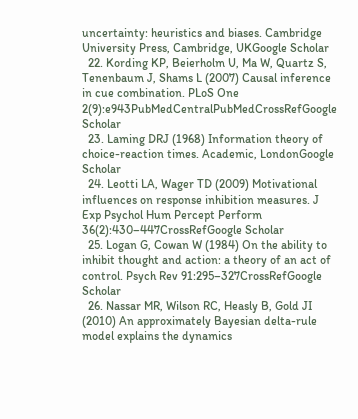uncertainty: heuristics and biases. Cambridge University Press, Cambridge, UKGoogle Scholar
  22. Kording KP, Beierholm U, Ma W, Quartz S, Tenenbaum J, Shams L (2007) Causal inference in cue combination. PLoS One 2(9):e943PubMedCentralPubMedCrossRefGoogle Scholar
  23. Laming DRJ (1968) Information theory of choice-reaction times. Academic, LondonGoogle Scholar
  24. Leotti LA, Wager TD (2009) Motivational influences on response inhibition measures. J Exp Psychol Hum Percept Perform 36(2):430–447CrossRefGoogle Scholar
  25. Logan G, Cowan W (1984) On the ability to inhibit thought and action: a theory of an act of control. Psych Rev 91:295–327CrossRefGoogle Scholar
  26. Nassar MR, Wilson RC, Heasly B, Gold JI (2010) An approximately Bayesian delta-rule model explains the dynamics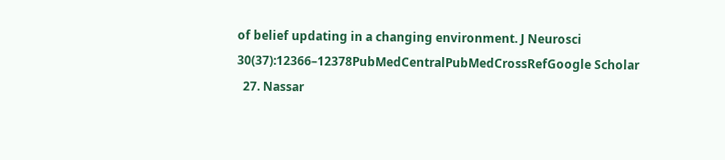of belief updating in a changing environment. J Neurosci 30(37):12366–12378PubMedCentralPubMedCrossRefGoogle Scholar
  27. Nassar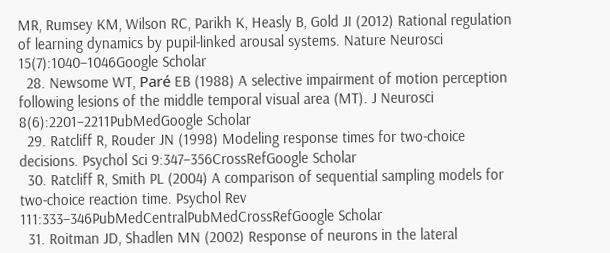MR, Rumsey KM, Wilson RC, Parikh K, Heasly B, Gold JI (2012) Rational regulation of learning dynamics by pupil-linked arousal systems. Nature Neurosci 15(7):1040–1046Google Scholar
  28. Newsome WT, Paré EB (1988) A selective impairment of motion perception following lesions of the middle temporal visual area (MT). J Neurosci 8(6):2201–2211PubMedGoogle Scholar
  29. Ratcliff R, Rouder JN (1998) Modeling response times for two-choice decisions. Psychol Sci 9:347–356CrossRefGoogle Scholar
  30. Ratcliff R, Smith PL (2004) A comparison of sequential sampling models for two-choice reaction time. Psychol Rev 111:333–346PubMedCentralPubMedCrossRefGoogle Scholar
  31. Roitman JD, Shadlen MN (2002) Response of neurons in the lateral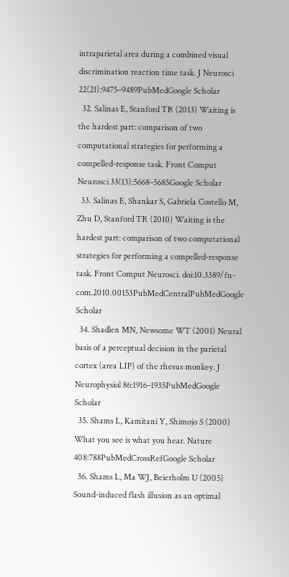intraparietal area during a combined visual discrimination reaction time task. J Neurosci 22(21):9475–9489PubMedGoogle Scholar
  32. Salinas E, Stanford TR (2013) Waiting is the hardest part: comparison of two computational strategies for performing a compelled-response task. Front Comput Neurosci 33(13):5668–5685Google Scholar
  33. Salinas E, Shankar S, Gabriela Costello M, Zhu D, Stanford TR (2010) Waiting is the hardest part: comparison of two computational strategies for performing a compelled-response task. Front Comput Neurosci. doi:10.3389/fn-com.2010.00153PubMedCentralPubMedGoogle Scholar
  34. Shadlen MN, Newsome WT (2001) Neural basis of a perceptual decision in the parietal cortex (area LIP) of the rhesus monkey. J Neurophysiol 86:1916–1935PubMedGoogle Scholar
  35. Shams L, Kamitani Y, Shimojo S (2000) What you see is what you hear. Nature 408:788PubMedCrossRefGoogle Scholar
  36. Shams L, Ma WJ, Beierholm U (2005) Sound-induced flash illusion as an optimal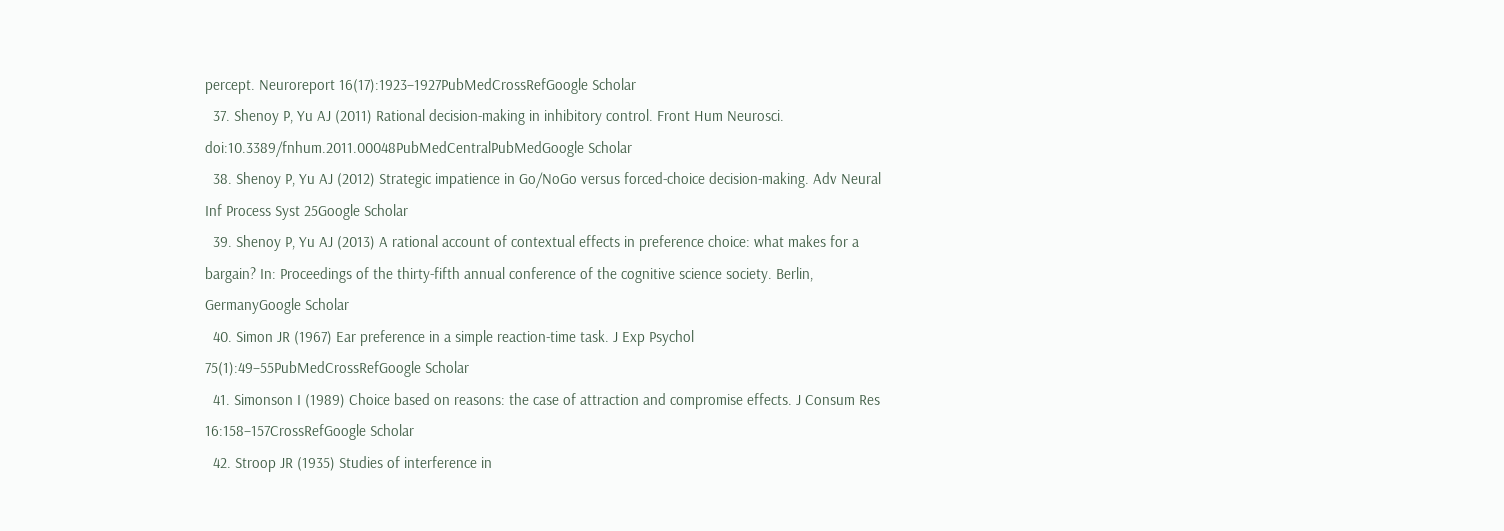percept. Neuroreport 16(17):1923–1927PubMedCrossRefGoogle Scholar
  37. Shenoy P, Yu AJ (2011) Rational decision-making in inhibitory control. Front Hum Neurosci. doi:10.3389/fnhum.2011.00048PubMedCentralPubMedGoogle Scholar
  38. Shenoy P, Yu AJ (2012) Strategic impatience in Go/NoGo versus forced-choice decision-making. Adv Neural Inf Process Syst 25Google Scholar
  39. Shenoy P, Yu AJ (2013) A rational account of contextual effects in preference choice: what makes for a bargain? In: Proceedings of the thirty-fifth annual conference of the cognitive science society. Berlin, GermanyGoogle Scholar
  40. Simon JR (1967) Ear preference in a simple reaction-time task. J Exp Psychol 75(1):49–55PubMedCrossRefGoogle Scholar
  41. Simonson I (1989) Choice based on reasons: the case of attraction and compromise effects. J Consum Res 16:158–157CrossRefGoogle Scholar
  42. Stroop JR (1935) Studies of interference in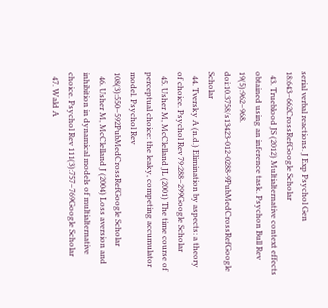serial verbal reactions. J Exp Psychol Gen 18:643–662CrossRefGoogle Scholar
  43. Trueblood JS (2012) Multialternative context effects obtained using an inference task. Psychon Bull Rev 19(5):962–968. doi:10.3758/s13423-012-0288-9PubMedCrossRefGoogle Scholar
  44. Tversky A (n.d.) Elimination by aspects: a theory of choice. Psychol Rev 79:288–299Google Scholar
  45. Usher M, McClelland JL (2001) The time course of perceptual choice: the leaky, competing accumulator model. Psychol Rev 108(3):550–592PubMedCrossRefGoogle Scholar
  46. Usher M, McClelland J (2004) Loss aversion and inhibition in dynamical models of multialternative choice. Psychol Rev 111(3):757–769Google Scholar
  47. Wald A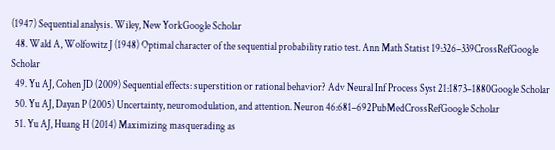(1947) Sequential analysis. Wiley, New YorkGoogle Scholar
  48. Wald A, Wolfowitz J (1948) Optimal character of the sequential probability ratio test. Ann Math Statist 19:326–339CrossRefGoogle Scholar
  49. Yu AJ, Cohen JD (2009) Sequential effects: superstition or rational behavior? Adv Neural Inf Process Syst 21:1873–1880Google Scholar
  50. Yu AJ, Dayan P (2005) Uncertainty, neuromodulation, and attention. Neuron 46:681–692PubMedCrossRefGoogle Scholar
  51. Yu AJ, Huang H (2014) Maximizing masquerading as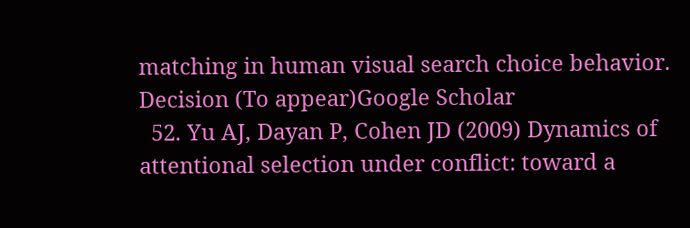matching in human visual search choice behavior. Decision (To appear)Google Scholar
  52. Yu AJ, Dayan P, Cohen JD (2009) Dynamics of attentional selection under conflict: toward a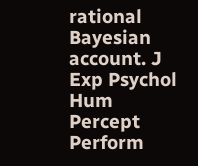rational Bayesian account. J Exp Psychol Hum Percept Perform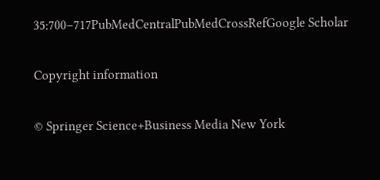35:700–717PubMedCentralPubMedCrossRefGoogle Scholar

Copyright information

© Springer Science+Business Media New York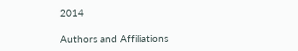2014

Authors and Affiliations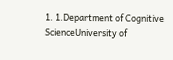1. 1.Department of Cognitive ScienceUniversity of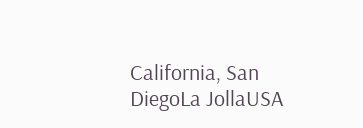California, San DiegoLa JollaUSA